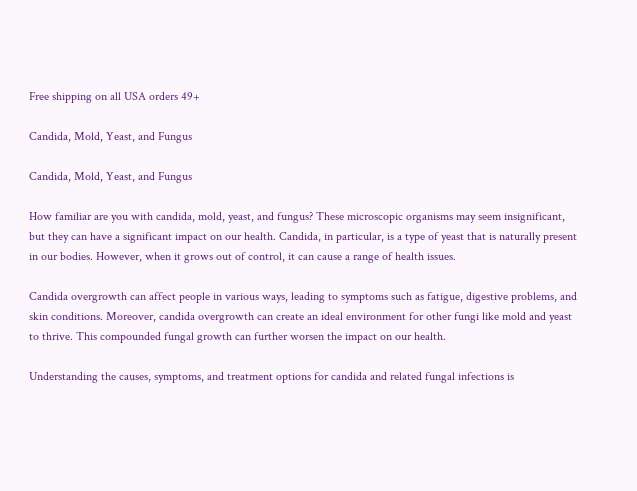Free shipping on all USA orders 49+

Candida, Mold, Yeast, and Fungus

Candida, Mold, Yeast, and Fungus

How familiar are you with candida, mold, yeast, and fungus? These microscopic organisms may seem insignificant, but they can have a significant impact on our health. Candida, in particular, is a type of yeast that is naturally present in our bodies. However, when it grows out of control, it can cause a range of health issues.

Candida overgrowth can affect people in various ways, leading to symptoms such as fatigue, digestive problems, and skin conditions. Moreover, candida overgrowth can create an ideal environment for other fungi like mold and yeast to thrive. This compounded fungal growth can further worsen the impact on our health.

Understanding the causes, symptoms, and treatment options for candida and related fungal infections is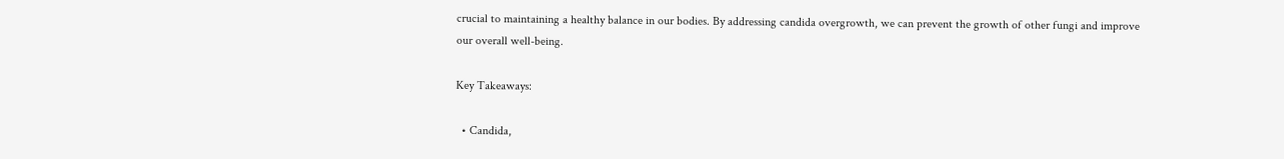crucial to maintaining a healthy balance in our bodies. By addressing candida overgrowth, we can prevent the growth of other fungi and improve our overall well-being.

Key Takeaways:

  • Candida,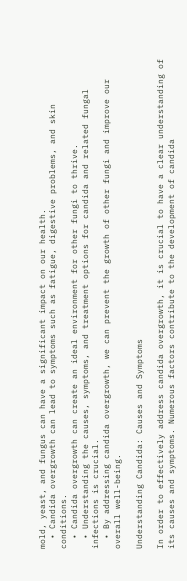mold, yeast, and fungus can have a significant impact on our health.
  • Candida overgrowth can lead to symptoms such as fatigue, digestive problems, and skin conditions.
  • Candida overgrowth can create an ideal environment for other fungi to thrive.
  • Understanding the causes, symptoms, and treatment options for candida and related fungal infections is crucial.
  • By addressing candida overgrowth, we can prevent the growth of other fungi and improve our overall well-being.

Understanding Candida: Causes and Symptoms

In order to effectively address candida overgrowth, it is crucial to have a clear understanding of its causes and symptoms. Numerous factors contribute to the development of candida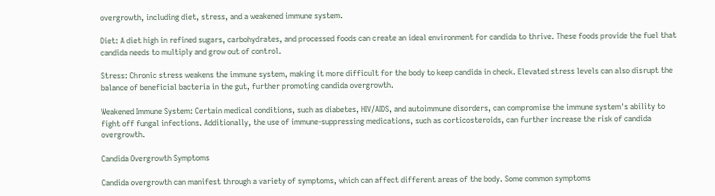overgrowth, including diet, stress, and a weakened immune system.

Diet: A diet high in refined sugars, carbohydrates, and processed foods can create an ideal environment for candida to thrive. These foods provide the fuel that candida needs to multiply and grow out of control.

Stress: Chronic stress weakens the immune system, making it more difficult for the body to keep candida in check. Elevated stress levels can also disrupt the balance of beneficial bacteria in the gut, further promoting candida overgrowth.

Weakened Immune System: Certain medical conditions, such as diabetes, HIV/AIDS, and autoimmune disorders, can compromise the immune system's ability to fight off fungal infections. Additionally, the use of immune-suppressing medications, such as corticosteroids, can further increase the risk of candida overgrowth.

Candida Overgrowth Symptoms

Candida overgrowth can manifest through a variety of symptoms, which can affect different areas of the body. Some common symptoms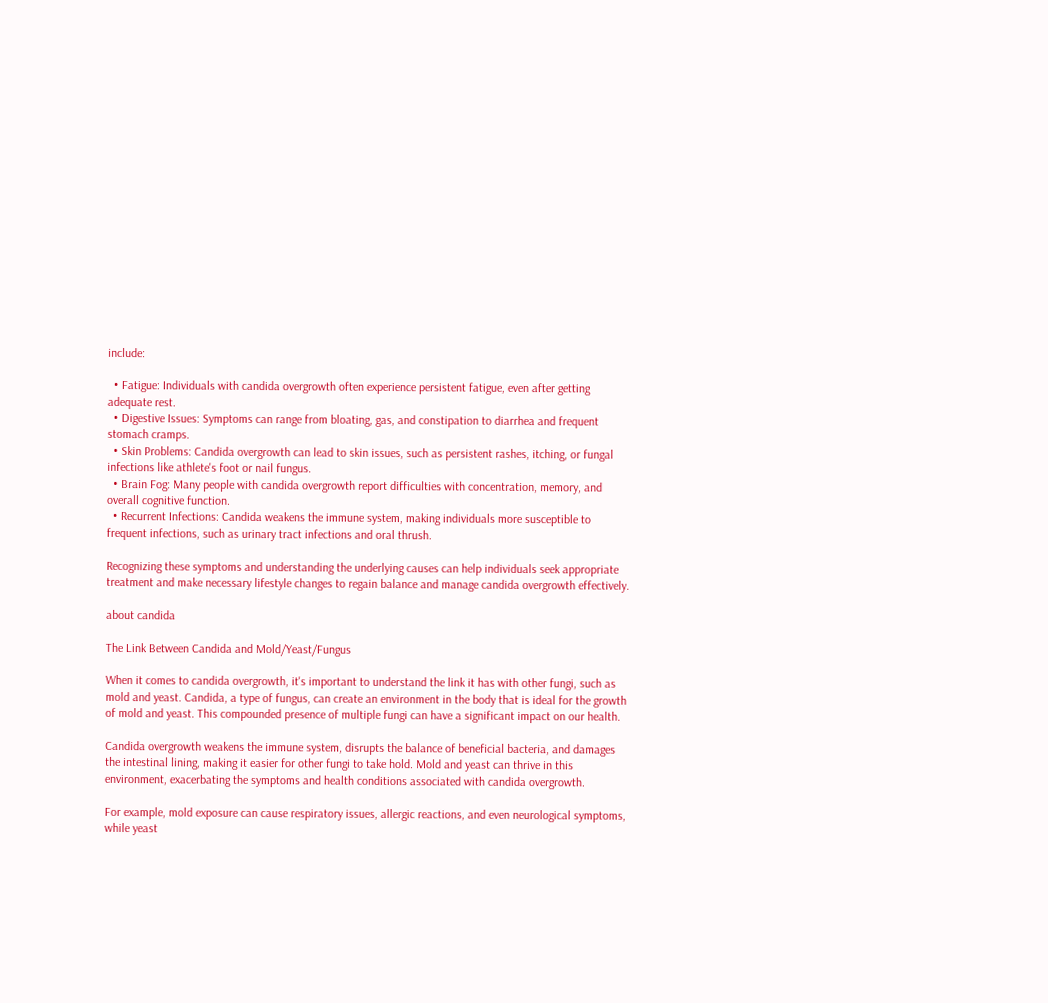include:

  • Fatigue: Individuals with candida overgrowth often experience persistent fatigue, even after getting adequate rest.
  • Digestive Issues: Symptoms can range from bloating, gas, and constipation to diarrhea and frequent stomach cramps.
  • Skin Problems: Candida overgrowth can lead to skin issues, such as persistent rashes, itching, or fungal infections like athlete's foot or nail fungus.
  • Brain Fog: Many people with candida overgrowth report difficulties with concentration, memory, and overall cognitive function.
  • Recurrent Infections: Candida weakens the immune system, making individuals more susceptible to frequent infections, such as urinary tract infections and oral thrush.

Recognizing these symptoms and understanding the underlying causes can help individuals seek appropriate treatment and make necessary lifestyle changes to regain balance and manage candida overgrowth effectively.

about candida

The Link Between Candida and Mold/Yeast/Fungus

When it comes to candida overgrowth, it's important to understand the link it has with other fungi, such as mold and yeast. Candida, a type of fungus, can create an environment in the body that is ideal for the growth of mold and yeast. This compounded presence of multiple fungi can have a significant impact on our health.

Candida overgrowth weakens the immune system, disrupts the balance of beneficial bacteria, and damages the intestinal lining, making it easier for other fungi to take hold. Mold and yeast can thrive in this environment, exacerbating the symptoms and health conditions associated with candida overgrowth.

For example, mold exposure can cause respiratory issues, allergic reactions, and even neurological symptoms, while yeast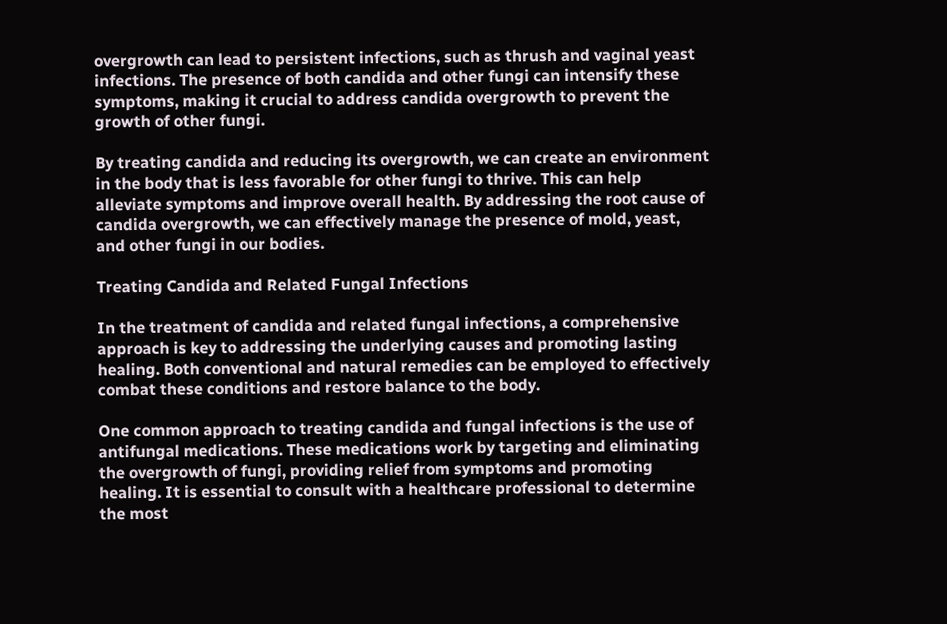overgrowth can lead to persistent infections, such as thrush and vaginal yeast infections. The presence of both candida and other fungi can intensify these symptoms, making it crucial to address candida overgrowth to prevent the growth of other fungi.

By treating candida and reducing its overgrowth, we can create an environment in the body that is less favorable for other fungi to thrive. This can help alleviate symptoms and improve overall health. By addressing the root cause of candida overgrowth, we can effectively manage the presence of mold, yeast, and other fungi in our bodies.

Treating Candida and Related Fungal Infections

In the treatment of candida and related fungal infections, a comprehensive approach is key to addressing the underlying causes and promoting lasting healing. Both conventional and natural remedies can be employed to effectively combat these conditions and restore balance to the body.

One common approach to treating candida and fungal infections is the use of antifungal medications. These medications work by targeting and eliminating the overgrowth of fungi, providing relief from symptoms and promoting healing. It is essential to consult with a healthcare professional to determine the most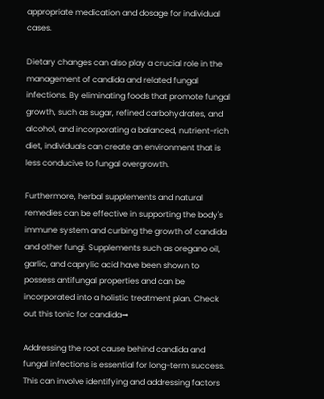appropriate medication and dosage for individual cases.

Dietary changes can also play a crucial role in the management of candida and related fungal infections. By eliminating foods that promote fungal growth, such as sugar, refined carbohydrates, and alcohol, and incorporating a balanced, nutrient-rich diet, individuals can create an environment that is less conducive to fungal overgrowth.

Furthermore, herbal supplements and natural remedies can be effective in supporting the body's immune system and curbing the growth of candida and other fungi. Supplements such as oregano oil, garlic, and caprylic acid have been shown to possess antifungal properties and can be incorporated into a holistic treatment plan. Check out this tonic for candida→

Addressing the root cause behind candida and fungal infections is essential for long-term success. This can involve identifying and addressing factors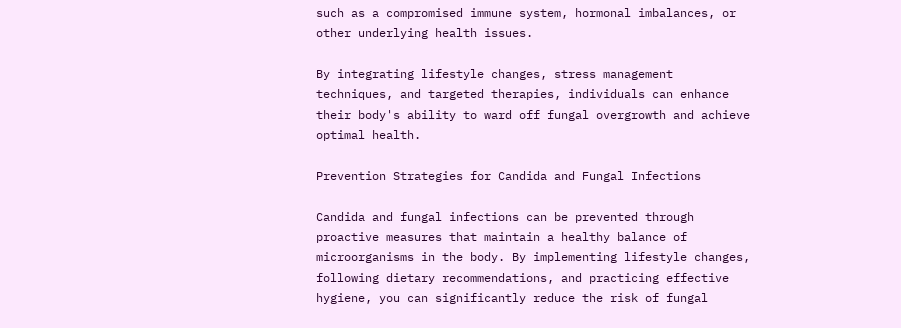such as a compromised immune system, hormonal imbalances, or other underlying health issues.

By integrating lifestyle changes, stress management techniques, and targeted therapies, individuals can enhance their body's ability to ward off fungal overgrowth and achieve optimal health.

Prevention Strategies for Candida and Fungal Infections

Candida and fungal infections can be prevented through proactive measures that maintain a healthy balance of microorganisms in the body. By implementing lifestyle changes, following dietary recommendations, and practicing effective hygiene, you can significantly reduce the risk of fungal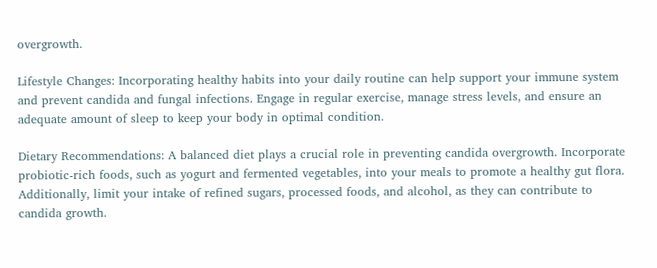overgrowth.

Lifestyle Changes: Incorporating healthy habits into your daily routine can help support your immune system and prevent candida and fungal infections. Engage in regular exercise, manage stress levels, and ensure an adequate amount of sleep to keep your body in optimal condition.

Dietary Recommendations: A balanced diet plays a crucial role in preventing candida overgrowth. Incorporate probiotic-rich foods, such as yogurt and fermented vegetables, into your meals to promote a healthy gut flora. Additionally, limit your intake of refined sugars, processed foods, and alcohol, as they can contribute to candida growth.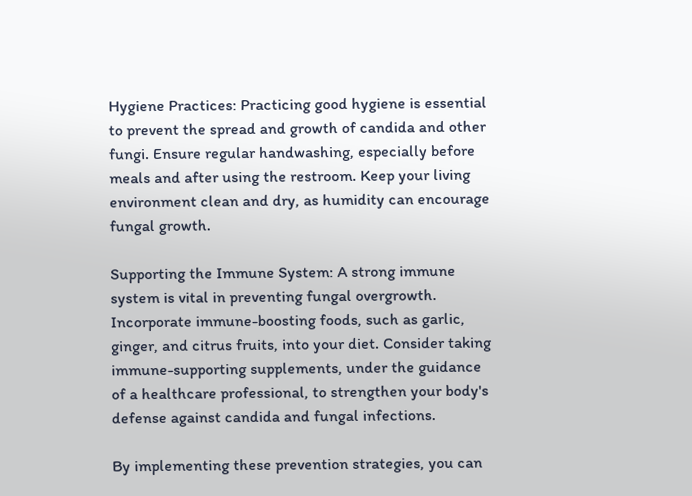Hygiene Practices: Practicing good hygiene is essential to prevent the spread and growth of candida and other fungi. Ensure regular handwashing, especially before meals and after using the restroom. Keep your living environment clean and dry, as humidity can encourage fungal growth.

Supporting the Immune System: A strong immune system is vital in preventing fungal overgrowth. Incorporate immune-boosting foods, such as garlic, ginger, and citrus fruits, into your diet. Consider taking immune-supporting supplements, under the guidance of a healthcare professional, to strengthen your body's defense against candida and fungal infections.

By implementing these prevention strategies, you can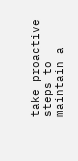take proactive steps to maintain a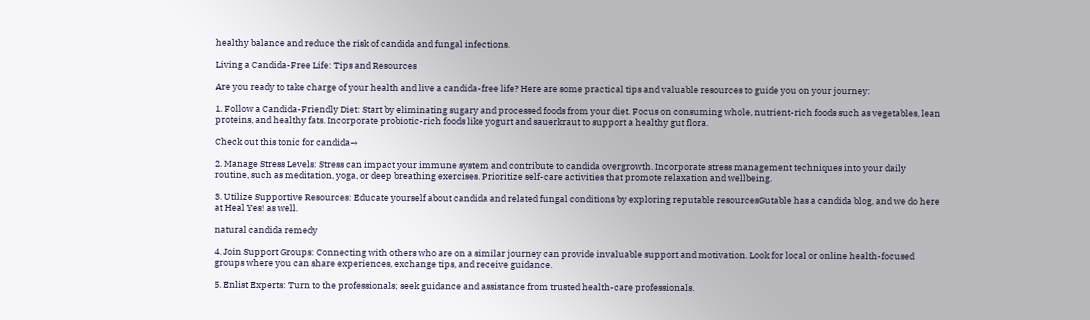healthy balance and reduce the risk of candida and fungal infections.

Living a Candida-Free Life: Tips and Resources

Are you ready to take charge of your health and live a candida-free life? Here are some practical tips and valuable resources to guide you on your journey:

1. Follow a Candida-Friendly Diet: Start by eliminating sugary and processed foods from your diet. Focus on consuming whole, nutrient-rich foods such as vegetables, lean proteins, and healthy fats. Incorporate probiotic-rich foods like yogurt and sauerkraut to support a healthy gut flora.

Check out this tonic for candida→

2. Manage Stress Levels: Stress can impact your immune system and contribute to candida overgrowth. Incorporate stress management techniques into your daily routine, such as meditation, yoga, or deep breathing exercises. Prioritize self-care activities that promote relaxation and wellbeing.

3. Utilize Supportive Resources: Educate yourself about candida and related fungal conditions by exploring reputable resourcesGutable has a candida blog, and we do here at Heal Yes! as well.

natural candida remedy

4. Join Support Groups: Connecting with others who are on a similar journey can provide invaluable support and motivation. Look for local or online health-focused groups where you can share experiences, exchange tips, and receive guidance.

5. Enlist Experts: Turn to the professionals; seek guidance and assistance from trusted health-care professionals.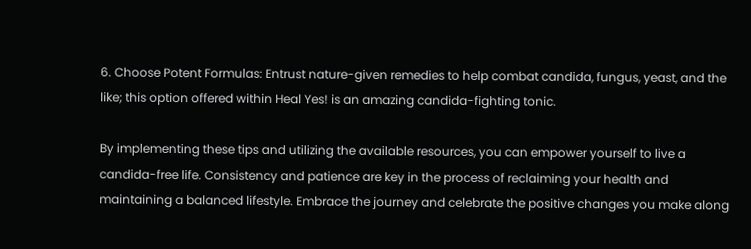6. Choose Potent Formulas: Entrust nature-given remedies to help combat candida, fungus, yeast, and the like; this option offered within Heal Yes! is an amazing candida-fighting tonic.

By implementing these tips and utilizing the available resources, you can empower yourself to live a candida-free life. Consistency and patience are key in the process of reclaiming your health and maintaining a balanced lifestyle. Embrace the journey and celebrate the positive changes you make along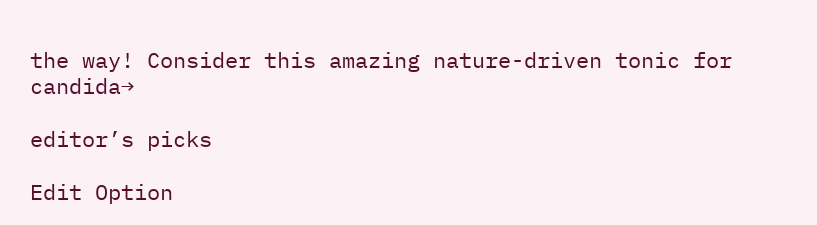the way! Consider this amazing nature-driven tonic for candida→

editor’s picks

Edit Option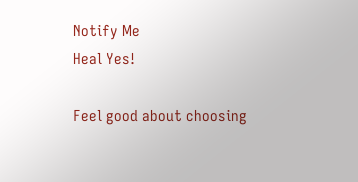Notify Me
Heal Yes!

Feel good about choosing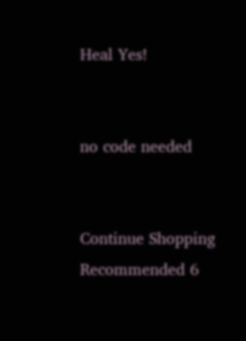Heal Yes!


no code needed


Continue Shopping
Recommended 6